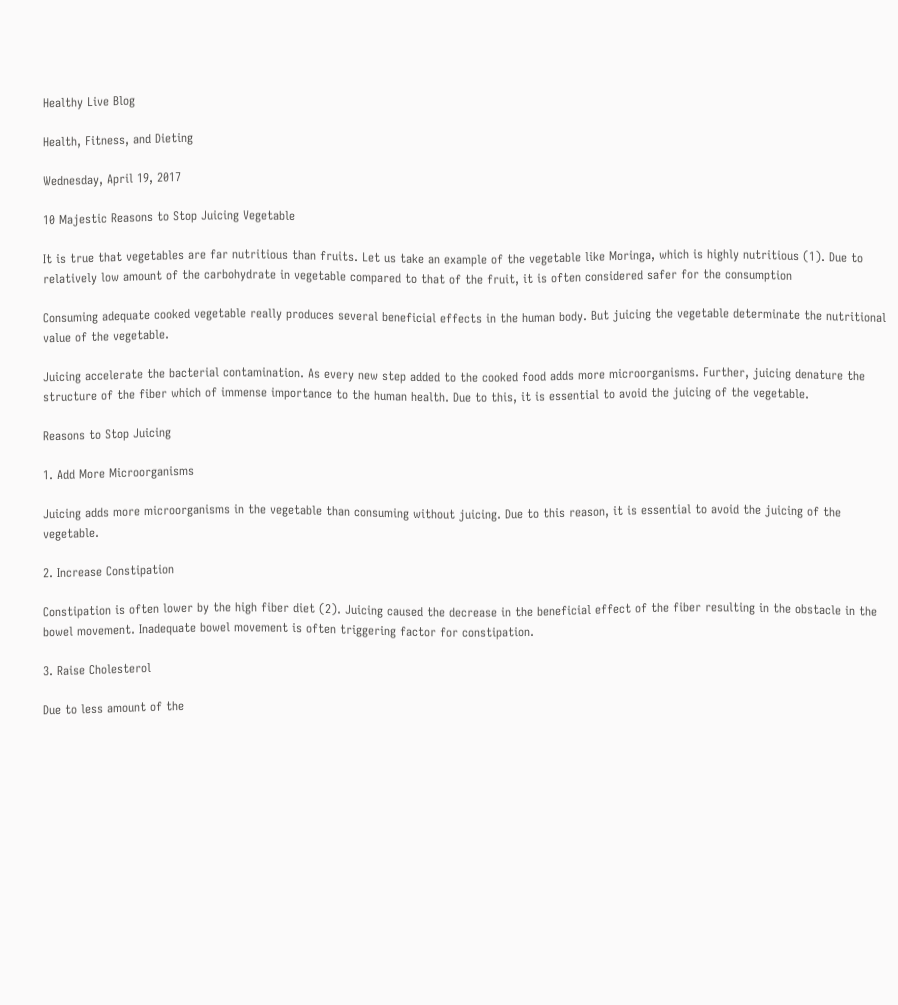Healthy Live Blog

Health, Fitness, and Dieting

Wednesday, April 19, 2017

10 Majestic Reasons to Stop Juicing Vegetable

It is true that vegetables are far nutritious than fruits. Let us take an example of the vegetable like Moringa, which is highly nutritious (1). Due to relatively low amount of the carbohydrate in vegetable compared to that of the fruit, it is often considered safer for the consumption

Consuming adequate cooked vegetable really produces several beneficial effects in the human body. But juicing the vegetable determinate the nutritional value of the vegetable.

Juicing accelerate the bacterial contamination. As every new step added to the cooked food adds more microorganisms. Further, juicing denature the structure of the fiber which of immense importance to the human health. Due to this, it is essential to avoid the juicing of the vegetable.

Reasons to Stop Juicing

1. Add More Microorganisms

Juicing adds more microorganisms in the vegetable than consuming without juicing. Due to this reason, it is essential to avoid the juicing of the vegetable.

2. Increase Constipation

Constipation is often lower by the high fiber diet (2). Juicing caused the decrease in the beneficial effect of the fiber resulting in the obstacle in the bowel movement. Inadequate bowel movement is often triggering factor for constipation.

3. Raise Cholesterol

Due to less amount of the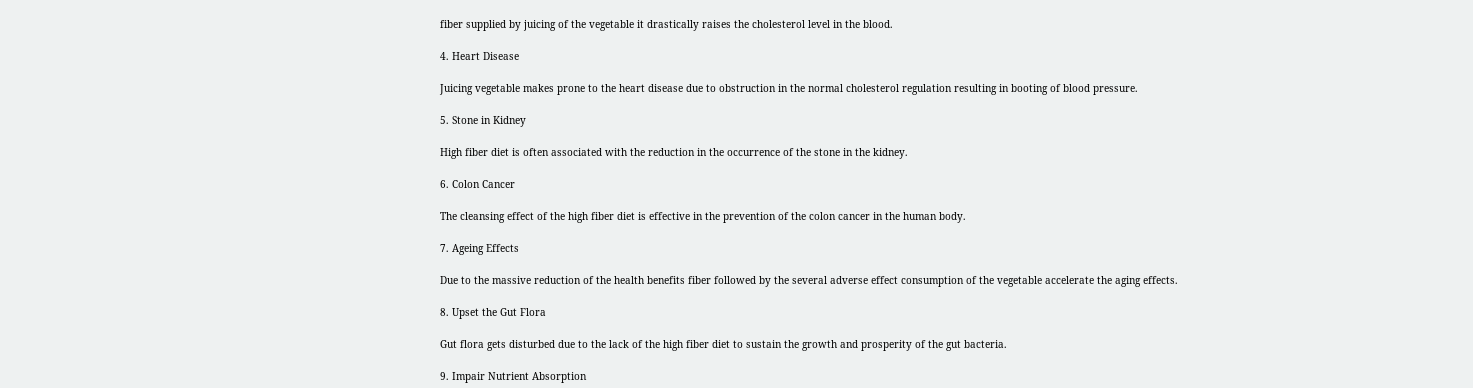fiber supplied by juicing of the vegetable it drastically raises the cholesterol level in the blood.

4. Heart Disease

Juicing vegetable makes prone to the heart disease due to obstruction in the normal cholesterol regulation resulting in booting of blood pressure.

5. Stone in Kidney

High fiber diet is often associated with the reduction in the occurrence of the stone in the kidney.

6. Colon Cancer

The cleansing effect of the high fiber diet is effective in the prevention of the colon cancer in the human body.

7. Ageing Effects

Due to the massive reduction of the health benefits fiber followed by the several adverse effect consumption of the vegetable accelerate the aging effects.

8. Upset the Gut Flora

Gut flora gets disturbed due to the lack of the high fiber diet to sustain the growth and prosperity of the gut bacteria.

9. Impair Nutrient Absorption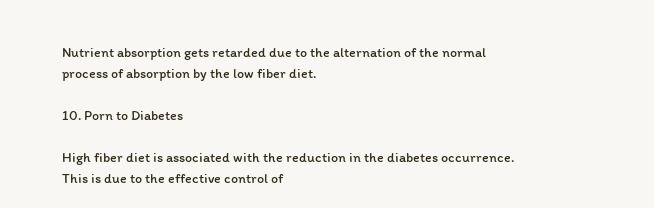Nutrient absorption gets retarded due to the alternation of the normal process of absorption by the low fiber diet.

10. Porn to Diabetes

High fiber diet is associated with the reduction in the diabetes occurrence. This is due to the effective control of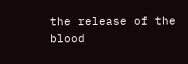the release of the blood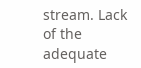stream. Lack of the adequate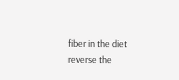fiber in the diet reverse the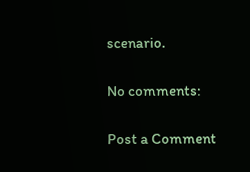scenario.

No comments:

Post a Comment